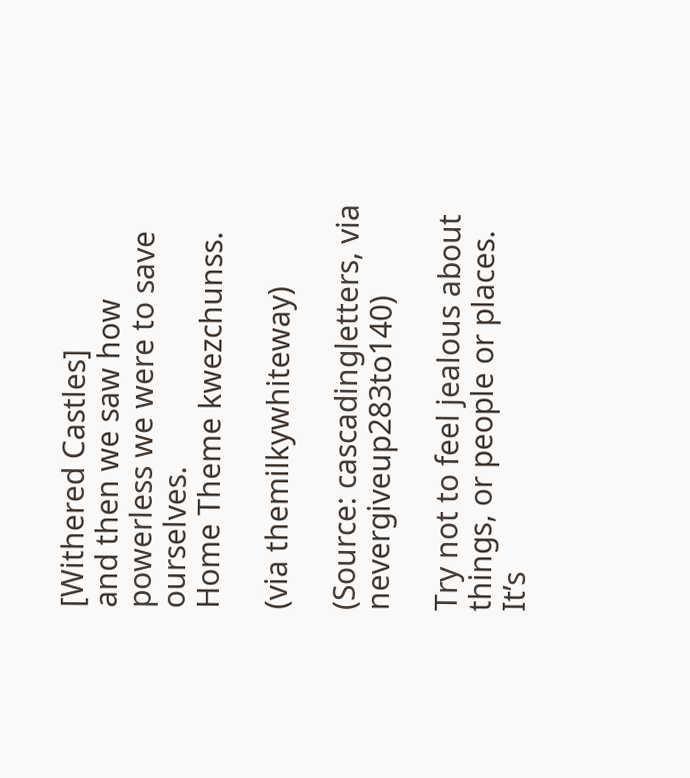[Withered Castles]
and then we saw how powerless we were to save ourselves.
Home Theme kwezchunss.

(via themilkywhiteway)

(Source: cascadingletters, via nevergiveup283to140)

Try not to feel jealous about things, or people or places. It’s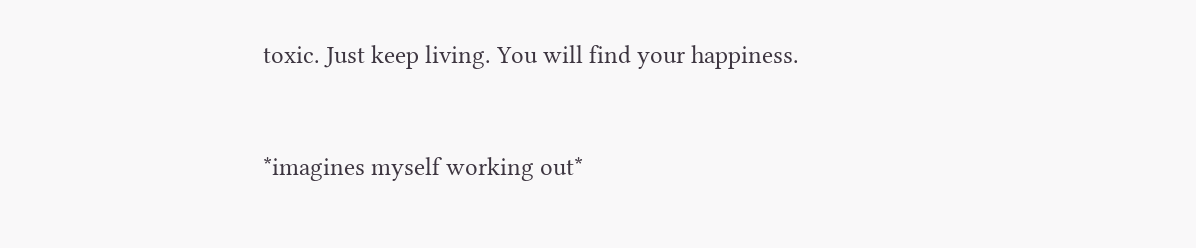toxic. Just keep living. You will find your happiness.


*imagines myself working out*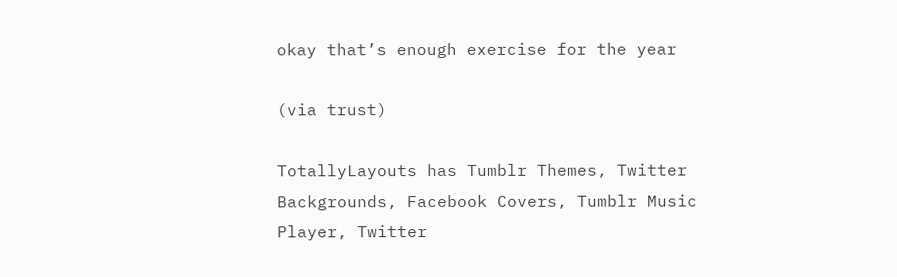okay that’s enough exercise for the year

(via trust)

TotallyLayouts has Tumblr Themes, Twitter Backgrounds, Facebook Covers, Tumblr Music Player, Twitter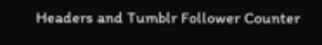Headers and Tumblr Follower Counter